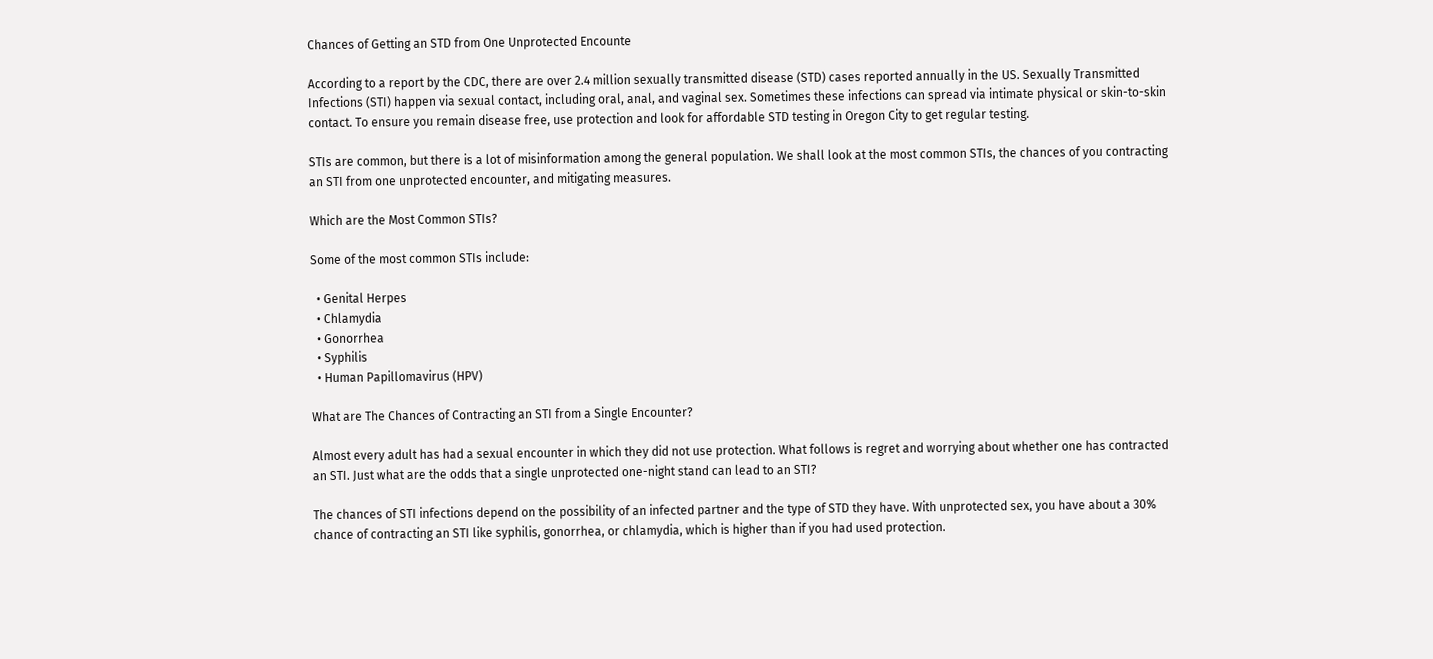Chances of Getting an STD from One Unprotected Encounte

According to a report by the CDC, there are over 2.4 million sexually transmitted disease (STD) cases reported annually in the US. Sexually Transmitted Infections (STI) happen via sexual contact, including oral, anal, and vaginal sex. Sometimes these infections can spread via intimate physical or skin-to-skin contact. To ensure you remain disease free, use protection and look for affordable STD testing in Oregon City to get regular testing.

STIs are common, but there is a lot of misinformation among the general population. We shall look at the most common STIs, the chances of you contracting an STI from one unprotected encounter, and mitigating measures.

Which are the Most Common STIs?

Some of the most common STIs include:

  • Genital Herpes
  • Chlamydia
  • Gonorrhea
  • Syphilis
  • Human Papillomavirus (HPV)

What are The Chances of Contracting an STI from a Single Encounter?

Almost every adult has had a sexual encounter in which they did not use protection. What follows is regret and worrying about whether one has contracted an STI. Just what are the odds that a single unprotected one-night stand can lead to an STI?

The chances of STI infections depend on the possibility of an infected partner and the type of STD they have. With unprotected sex, you have about a 30% chance of contracting an STI like syphilis, gonorrhea, or chlamydia, which is higher than if you had used protection.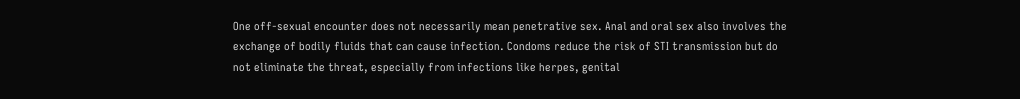One off-sexual encounter does not necessarily mean penetrative sex. Anal and oral sex also involves the exchange of bodily fluids that can cause infection. Condoms reduce the risk of STI transmission but do not eliminate the threat, especially from infections like herpes, genital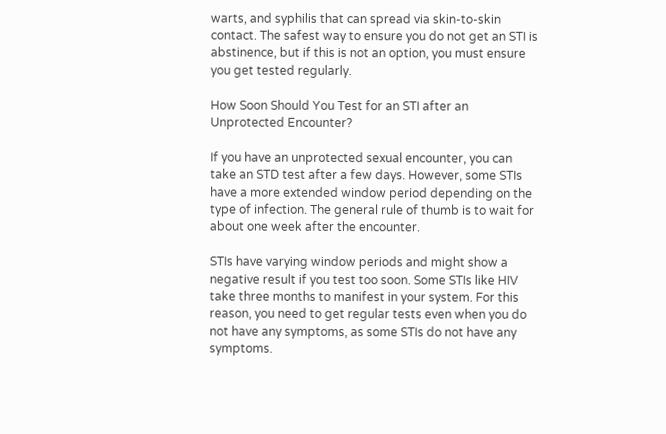warts, and syphilis that can spread via skin-to-skin contact. The safest way to ensure you do not get an STI is abstinence, but if this is not an option, you must ensure you get tested regularly.

How Soon Should You Test for an STI after an Unprotected Encounter?

If you have an unprotected sexual encounter, you can take an STD test after a few days. However, some STIs have a more extended window period depending on the type of infection. The general rule of thumb is to wait for about one week after the encounter.

STIs have varying window periods and might show a negative result if you test too soon. Some STIs like HIV take three months to manifest in your system. For this reason, you need to get regular tests even when you do not have any symptoms, as some STIs do not have any symptoms.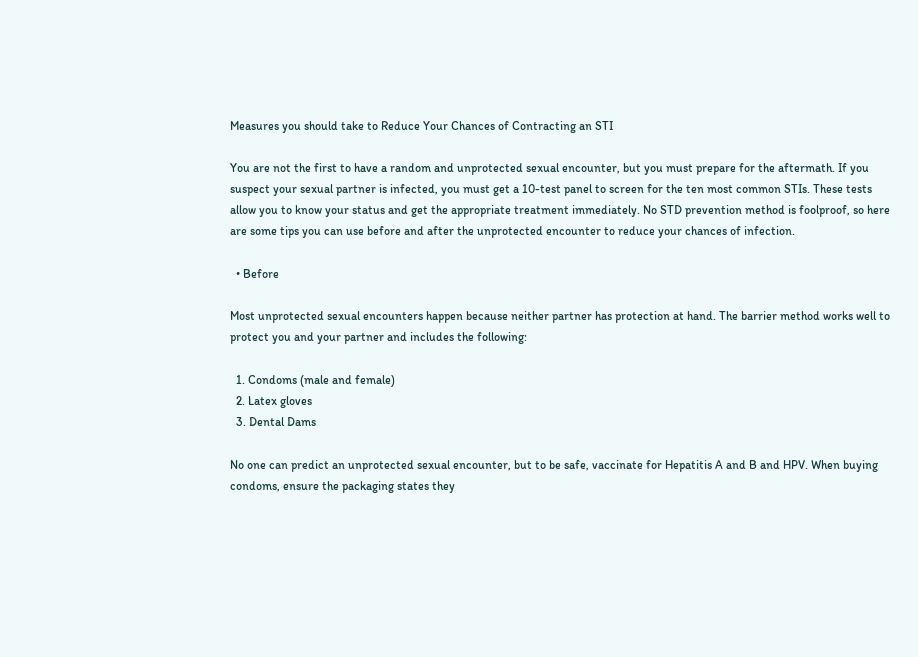Measures you should take to Reduce Your Chances of Contracting an STI

You are not the first to have a random and unprotected sexual encounter, but you must prepare for the aftermath. If you suspect your sexual partner is infected, you must get a 10-test panel to screen for the ten most common STIs. These tests allow you to know your status and get the appropriate treatment immediately. No STD prevention method is foolproof, so here are some tips you can use before and after the unprotected encounter to reduce your chances of infection.

  • Before

Most unprotected sexual encounters happen because neither partner has protection at hand. The barrier method works well to protect you and your partner and includes the following:

  1. Condoms (male and female)
  2. Latex gloves
  3. Dental Dams

No one can predict an unprotected sexual encounter, but to be safe, vaccinate for Hepatitis A and B and HPV. When buying condoms, ensure the packaging states they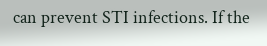can prevent STI infections. If the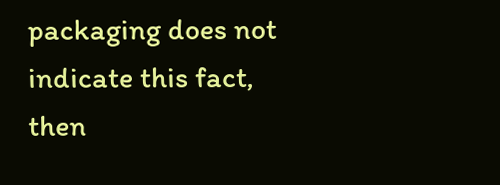packaging does not indicate this fact, then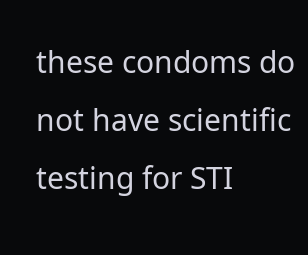these condoms do not have scientific testing for STI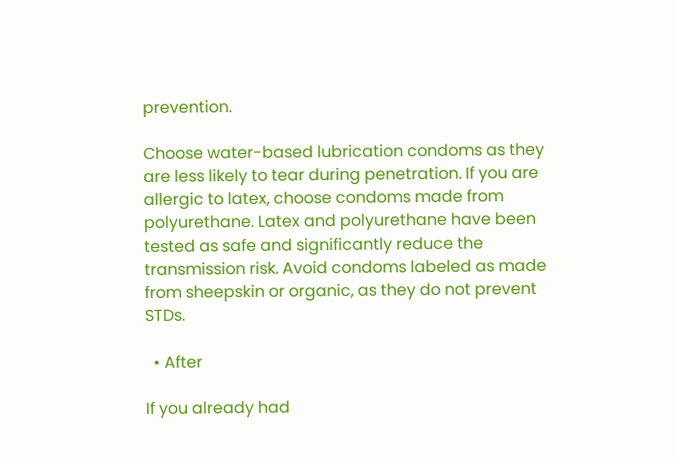prevention.

Choose water-based lubrication condoms as they are less likely to tear during penetration. If you are allergic to latex, choose condoms made from polyurethane. Latex and polyurethane have been tested as safe and significantly reduce the transmission risk. Avoid condoms labeled as made from sheepskin or organic, as they do not prevent STDs.

  • After

If you already had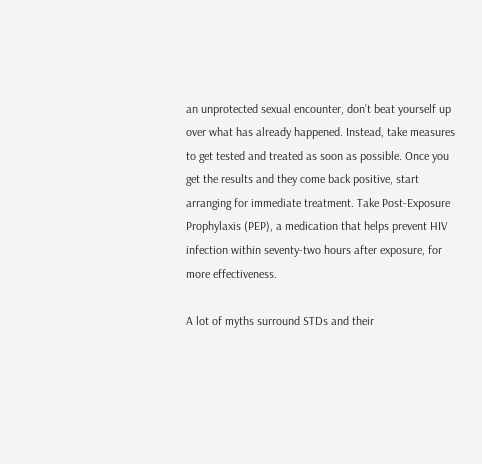an unprotected sexual encounter, don’t beat yourself up over what has already happened. Instead, take measures to get tested and treated as soon as possible. Once you get the results and they come back positive, start arranging for immediate treatment. Take Post-Exposure Prophylaxis (PEP), a medication that helps prevent HIV infection within seventy-two hours after exposure, for more effectiveness.

A lot of myths surround STDs and their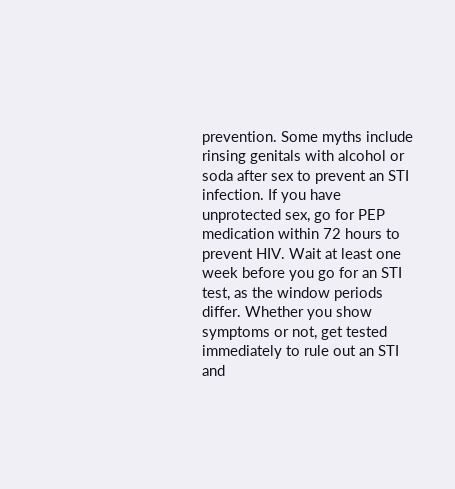prevention. Some myths include rinsing genitals with alcohol or soda after sex to prevent an STI infection. If you have unprotected sex, go for PEP medication within 72 hours to prevent HIV. Wait at least one week before you go for an STI test, as the window periods differ. Whether you show symptoms or not, get tested immediately to rule out an STI and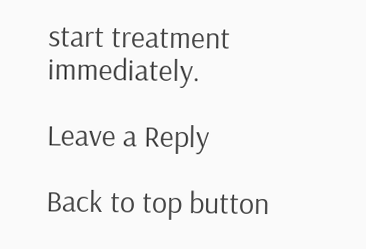start treatment immediately.

Leave a Reply

Back to top button